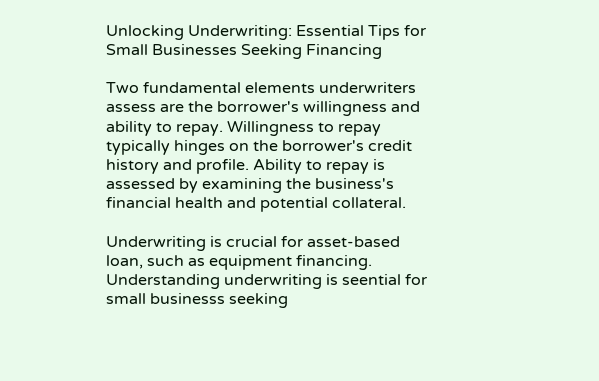Unlocking Underwriting: Essential Tips for Small Businesses Seeking Financing

Two fundamental elements underwriters assess are the borrower's willingness and ability to repay. Willingness to repay typically hinges on the borrower's credit history and profile. Ability to repay is assessed by examining the business's financial health and potential collateral.

Underwriting is crucial for asset-based loan, such as equipment financing.
Understanding underwriting is seential for small businesss seeking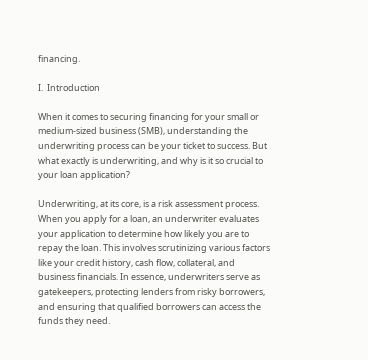financing.

I.  Introduction

When it comes to securing financing for your small or medium-sized business (SMB), understanding the underwriting process can be your ticket to success. But what exactly is underwriting, and why is it so crucial to your loan application?

Underwriting, at its core, is a risk assessment process. When you apply for a loan, an underwriter evaluates your application to determine how likely you are to repay the loan. This involves scrutinizing various factors like your credit history, cash flow, collateral, and business financials. In essence, underwriters serve as gatekeepers, protecting lenders from risky borrowers, and ensuring that qualified borrowers can access the funds they need.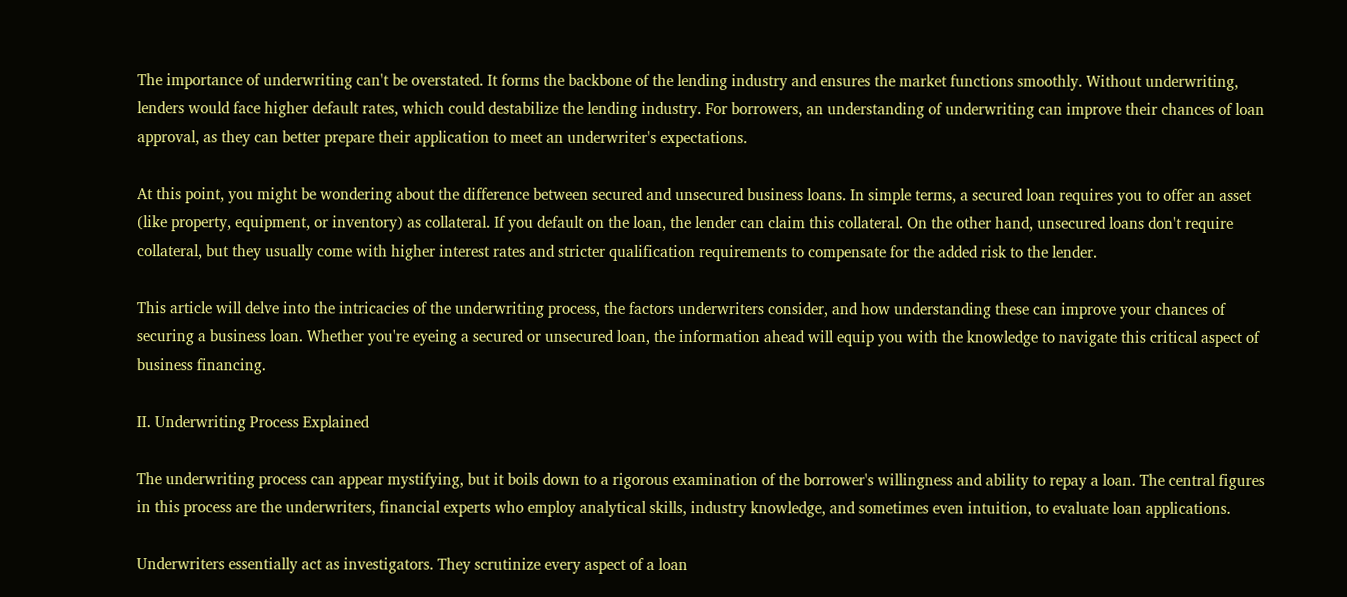The importance of underwriting can't be overstated. It forms the backbone of the lending industry and ensures the market functions smoothly. Without underwriting, lenders would face higher default rates, which could destabilize the lending industry. For borrowers, an understanding of underwriting can improve their chances of loan approval, as they can better prepare their application to meet an underwriter's expectations.

At this point, you might be wondering about the difference between secured and unsecured business loans. In simple terms, a secured loan requires you to offer an asset (like property, equipment, or inventory) as collateral. If you default on the loan, the lender can claim this collateral. On the other hand, unsecured loans don't require collateral, but they usually come with higher interest rates and stricter qualification requirements to compensate for the added risk to the lender.

This article will delve into the intricacies of the underwriting process, the factors underwriters consider, and how understanding these can improve your chances of securing a business loan. Whether you're eyeing a secured or unsecured loan, the information ahead will equip you with the knowledge to navigate this critical aspect of business financing.

II. Underwriting Process Explained

The underwriting process can appear mystifying, but it boils down to a rigorous examination of the borrower's willingness and ability to repay a loan. The central figures in this process are the underwriters, financial experts who employ analytical skills, industry knowledge, and sometimes even intuition, to evaluate loan applications.

Underwriters essentially act as investigators. They scrutinize every aspect of a loan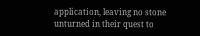application, leaving no stone unturned in their quest to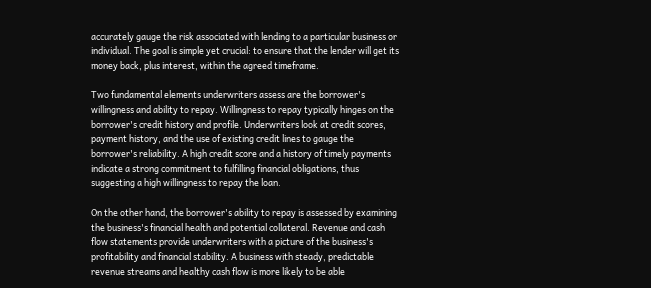accurately gauge the risk associated with lending to a particular business or individual. The goal is simple yet crucial: to ensure that the lender will get its money back, plus interest, within the agreed timeframe.

Two fundamental elements underwriters assess are the borrower's willingness and ability to repay. Willingness to repay typically hinges on the borrower's credit history and profile. Underwriters look at credit scores, payment history, and the use of existing credit lines to gauge the borrower's reliability. A high credit score and a history of timely payments indicate a strong commitment to fulfilling financial obligations, thus suggesting a high willingness to repay the loan.

On the other hand, the borrower's ability to repay is assessed by examining the business's financial health and potential collateral. Revenue and cash flow statements provide underwriters with a picture of the business's profitability and financial stability. A business with steady, predictable revenue streams and healthy cash flow is more likely to be able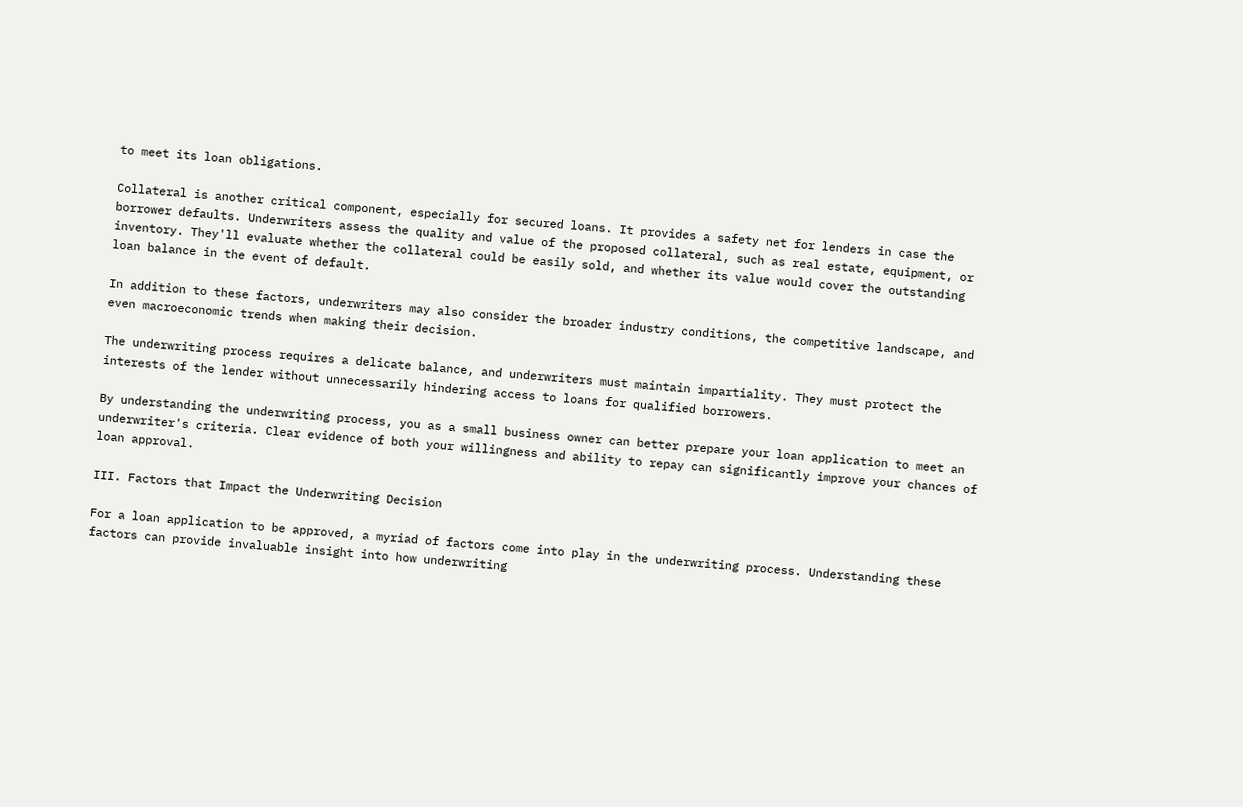to meet its loan obligations.

Collateral is another critical component, especially for secured loans. It provides a safety net for lenders in case the borrower defaults. Underwriters assess the quality and value of the proposed collateral, such as real estate, equipment, or inventory. They'll evaluate whether the collateral could be easily sold, and whether its value would cover the outstanding loan balance in the event of default.

In addition to these factors, underwriters may also consider the broader industry conditions, the competitive landscape, and even macroeconomic trends when making their decision.

The underwriting process requires a delicate balance, and underwriters must maintain impartiality. They must protect the interests of the lender without unnecessarily hindering access to loans for qualified borrowers.

By understanding the underwriting process, you as a small business owner can better prepare your loan application to meet an underwriter's criteria. Clear evidence of both your willingness and ability to repay can significantly improve your chances of loan approval.

III. Factors that Impact the Underwriting Decision

For a loan application to be approved, a myriad of factors come into play in the underwriting process. Understanding these factors can provide invaluable insight into how underwriting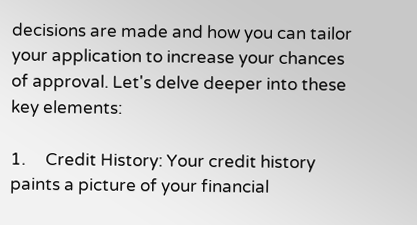decisions are made and how you can tailor your application to increase your chances of approval. Let's delve deeper into these key elements:

1.     Credit History: Your credit history paints a picture of your financial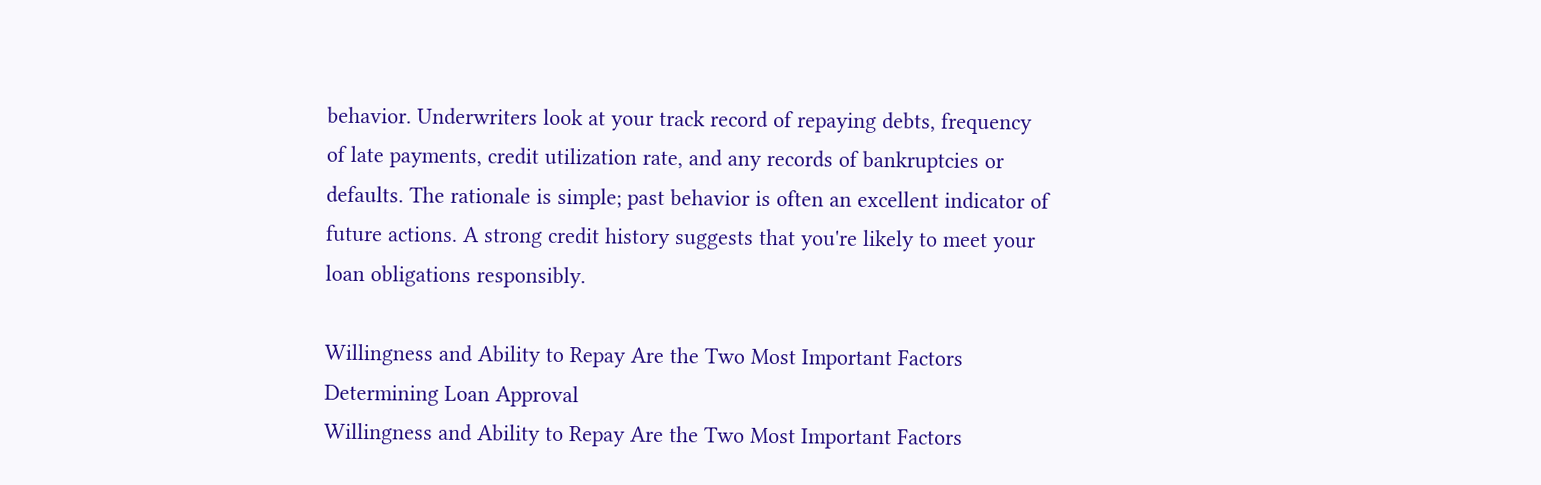behavior. Underwriters look at your track record of repaying debts, frequency of late payments, credit utilization rate, and any records of bankruptcies or defaults. The rationale is simple; past behavior is often an excellent indicator of future actions. A strong credit history suggests that you're likely to meet your loan obligations responsibly.

Willingness and Ability to Repay Are the Two Most Important Factors Determining Loan Approval
Willingness and Ability to Repay Are the Two Most Important Factors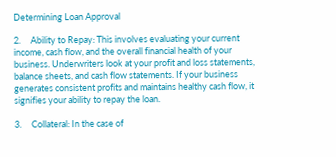Determining Loan Approval

2.     Ability to Repay: This involves evaluating your current income, cash flow, and the overall financial health of your business. Underwriters look at your profit and loss statements, balance sheets, and cash flow statements. If your business generates consistent profits and maintains healthy cash flow, it signifies your ability to repay the loan.

3.     Collateral: In the case of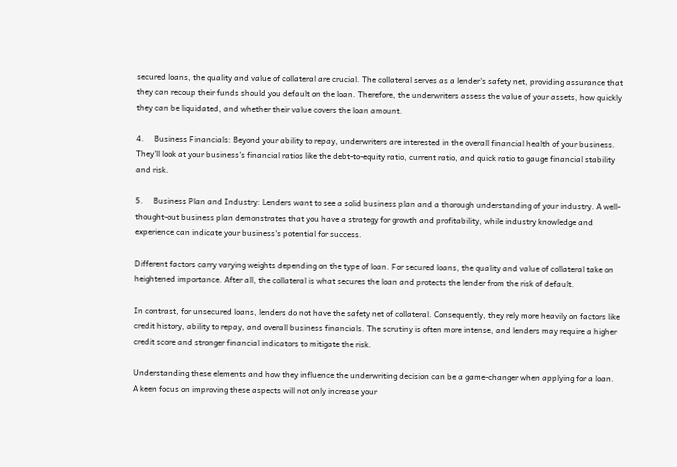secured loans, the quality and value of collateral are crucial. The collateral serves as a lender's safety net, providing assurance that they can recoup their funds should you default on the loan. Therefore, the underwriters assess the value of your assets, how quickly they can be liquidated, and whether their value covers the loan amount.

4.     Business Financials: Beyond your ability to repay, underwriters are interested in the overall financial health of your business. They'll look at your business's financial ratios like the debt-to-equity ratio, current ratio, and quick ratio to gauge financial stability and risk.

5.     Business Plan and Industry: Lenders want to see a solid business plan and a thorough understanding of your industry. A well-thought-out business plan demonstrates that you have a strategy for growth and profitability, while industry knowledge and experience can indicate your business's potential for success.

Different factors carry varying weights depending on the type of loan. For secured loans, the quality and value of collateral take on heightened importance. After all, the collateral is what secures the loan and protects the lender from the risk of default.

In contrast, for unsecured loans, lenders do not have the safety net of collateral. Consequently, they rely more heavily on factors like credit history, ability to repay, and overall business financials. The scrutiny is often more intense, and lenders may require a higher credit score and stronger financial indicators to mitigate the risk.

Understanding these elements and how they influence the underwriting decision can be a game-changer when applying for a loan. A keen focus on improving these aspects will not only increase your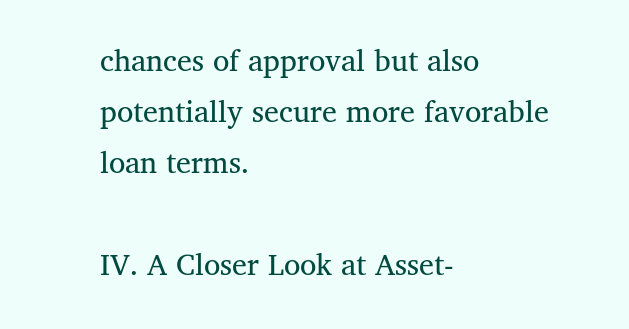chances of approval but also potentially secure more favorable loan terms.

IV. A Closer Look at Asset-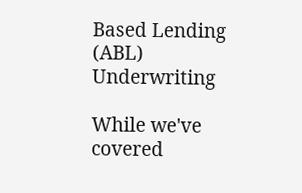Based Lending (ABL) Underwriting

While we've covered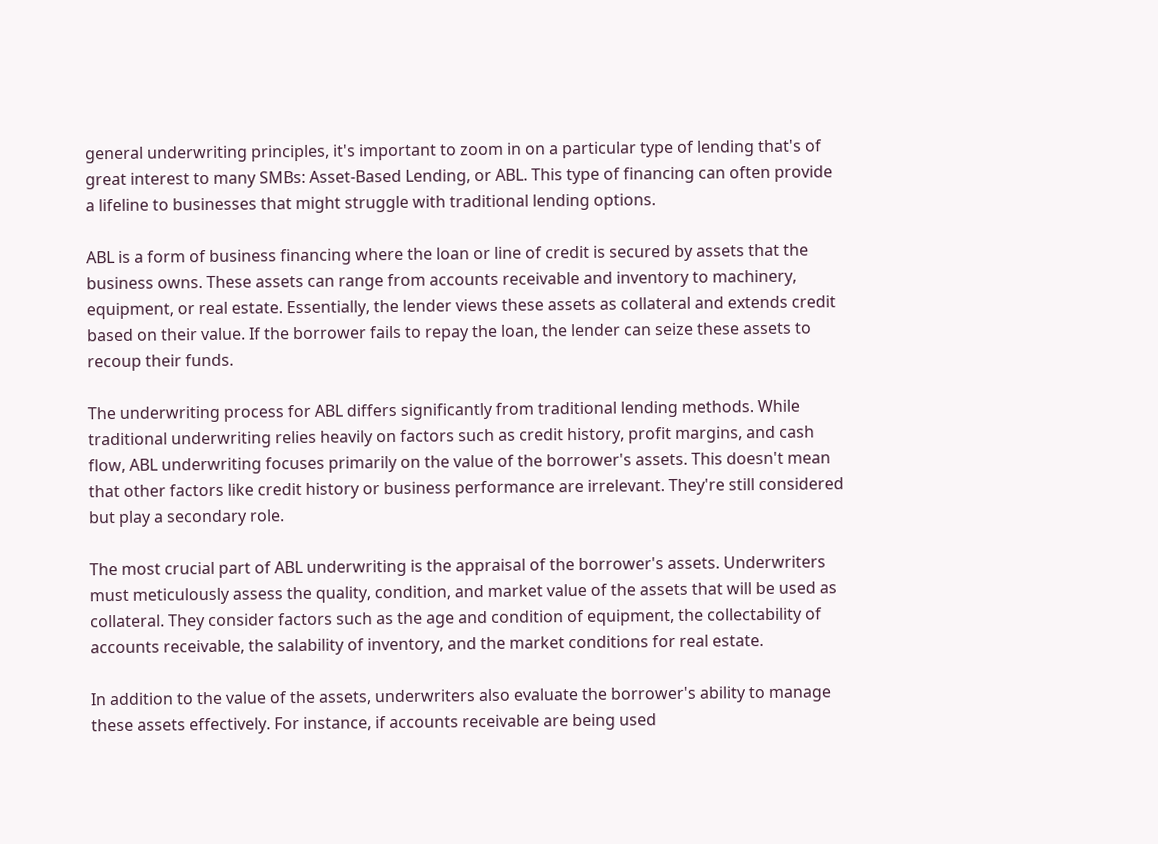general underwriting principles, it's important to zoom in on a particular type of lending that's of great interest to many SMBs: Asset-Based Lending, or ABL. This type of financing can often provide a lifeline to businesses that might struggle with traditional lending options.

ABL is a form of business financing where the loan or line of credit is secured by assets that the business owns. These assets can range from accounts receivable and inventory to machinery, equipment, or real estate. Essentially, the lender views these assets as collateral and extends credit based on their value. If the borrower fails to repay the loan, the lender can seize these assets to recoup their funds.

The underwriting process for ABL differs significantly from traditional lending methods. While traditional underwriting relies heavily on factors such as credit history, profit margins, and cash flow, ABL underwriting focuses primarily on the value of the borrower's assets. This doesn't mean that other factors like credit history or business performance are irrelevant. They're still considered but play a secondary role.

The most crucial part of ABL underwriting is the appraisal of the borrower's assets. Underwriters must meticulously assess the quality, condition, and market value of the assets that will be used as collateral. They consider factors such as the age and condition of equipment, the collectability of accounts receivable, the salability of inventory, and the market conditions for real estate.

In addition to the value of the assets, underwriters also evaluate the borrower's ability to manage these assets effectively. For instance, if accounts receivable are being used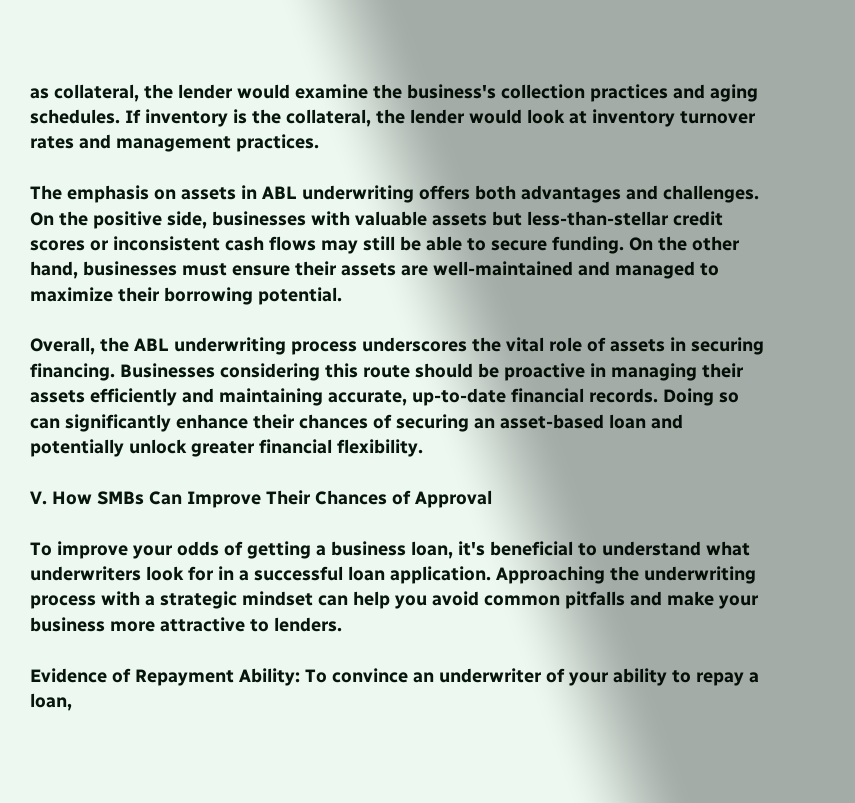as collateral, the lender would examine the business's collection practices and aging schedules. If inventory is the collateral, the lender would look at inventory turnover rates and management practices.

The emphasis on assets in ABL underwriting offers both advantages and challenges. On the positive side, businesses with valuable assets but less-than-stellar credit scores or inconsistent cash flows may still be able to secure funding. On the other hand, businesses must ensure their assets are well-maintained and managed to maximize their borrowing potential.

Overall, the ABL underwriting process underscores the vital role of assets in securing financing. Businesses considering this route should be proactive in managing their assets efficiently and maintaining accurate, up-to-date financial records. Doing so can significantly enhance their chances of securing an asset-based loan and potentially unlock greater financial flexibility.

V. How SMBs Can Improve Their Chances of Approval

To improve your odds of getting a business loan, it's beneficial to understand what underwriters look for in a successful loan application. Approaching the underwriting process with a strategic mindset can help you avoid common pitfalls and make your business more attractive to lenders.

Evidence of Repayment Ability: To convince an underwriter of your ability to repay a loan,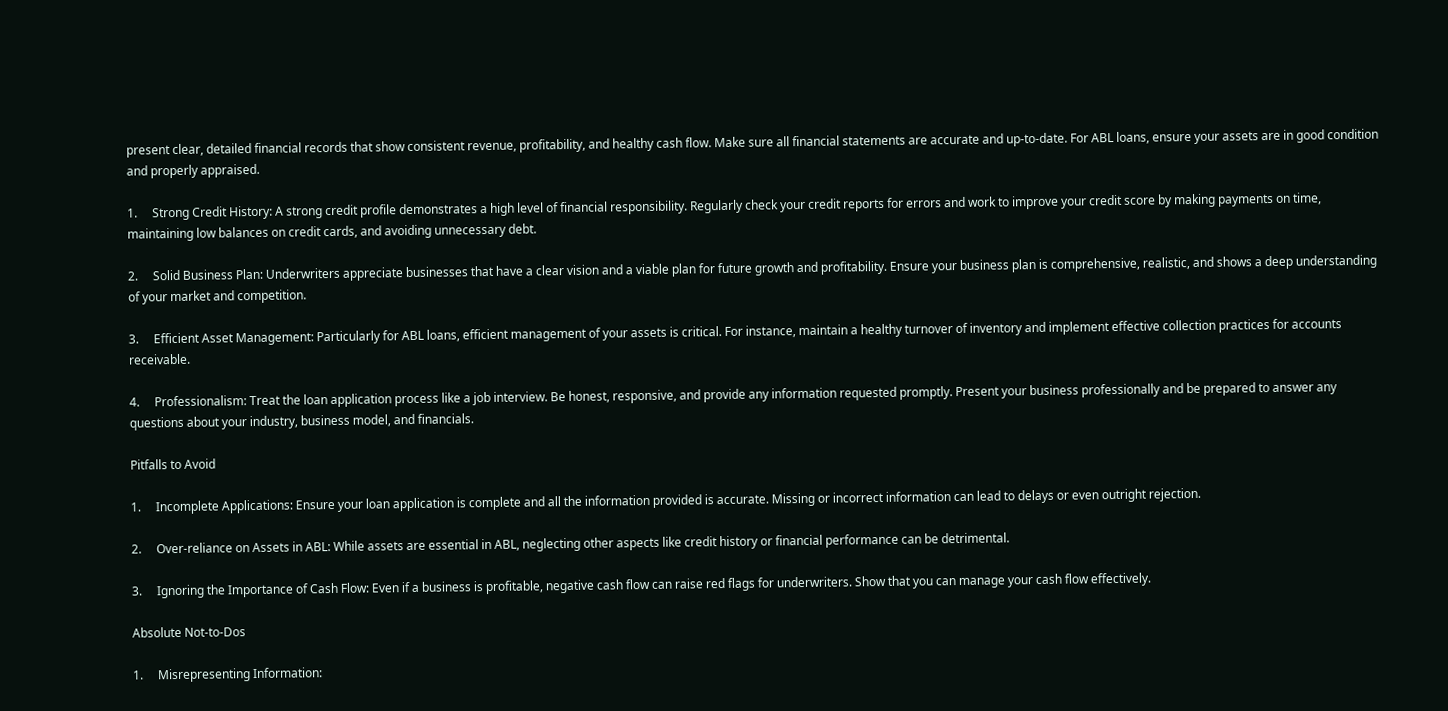present clear, detailed financial records that show consistent revenue, profitability, and healthy cash flow. Make sure all financial statements are accurate and up-to-date. For ABL loans, ensure your assets are in good condition and properly appraised.

1.     Strong Credit History: A strong credit profile demonstrates a high level of financial responsibility. Regularly check your credit reports for errors and work to improve your credit score by making payments on time, maintaining low balances on credit cards, and avoiding unnecessary debt.

2.     Solid Business Plan: Underwriters appreciate businesses that have a clear vision and a viable plan for future growth and profitability. Ensure your business plan is comprehensive, realistic, and shows a deep understanding of your market and competition.

3.     Efficient Asset Management: Particularly for ABL loans, efficient management of your assets is critical. For instance, maintain a healthy turnover of inventory and implement effective collection practices for accounts receivable.

4.     Professionalism: Treat the loan application process like a job interview. Be honest, responsive, and provide any information requested promptly. Present your business professionally and be prepared to answer any questions about your industry, business model, and financials.

Pitfalls to Avoid

1.     Incomplete Applications: Ensure your loan application is complete and all the information provided is accurate. Missing or incorrect information can lead to delays or even outright rejection.

2.     Over-reliance on Assets in ABL: While assets are essential in ABL, neglecting other aspects like credit history or financial performance can be detrimental.

3.     Ignoring the Importance of Cash Flow: Even if a business is profitable, negative cash flow can raise red flags for underwriters. Show that you can manage your cash flow effectively.

Absolute Not-to-Dos

1.     Misrepresenting Information: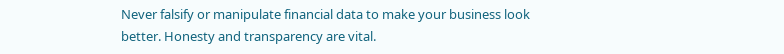Never falsify or manipulate financial data to make your business look better. Honesty and transparency are vital.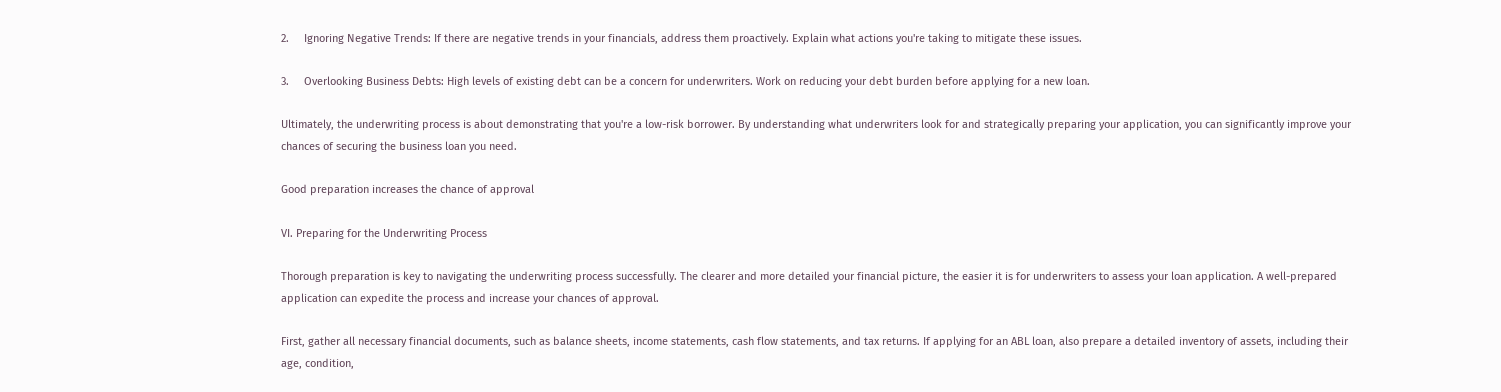2.     Ignoring Negative Trends: If there are negative trends in your financials, address them proactively. Explain what actions you're taking to mitigate these issues.

3.     Overlooking Business Debts: High levels of existing debt can be a concern for underwriters. Work on reducing your debt burden before applying for a new loan.

Ultimately, the underwriting process is about demonstrating that you're a low-risk borrower. By understanding what underwriters look for and strategically preparing your application, you can significantly improve your chances of securing the business loan you need.

Good preparation increases the chance of approval

VI. Preparing for the Underwriting Process

Thorough preparation is key to navigating the underwriting process successfully. The clearer and more detailed your financial picture, the easier it is for underwriters to assess your loan application. A well-prepared application can expedite the process and increase your chances of approval.

First, gather all necessary financial documents, such as balance sheets, income statements, cash flow statements, and tax returns. If applying for an ABL loan, also prepare a detailed inventory of assets, including their age, condition,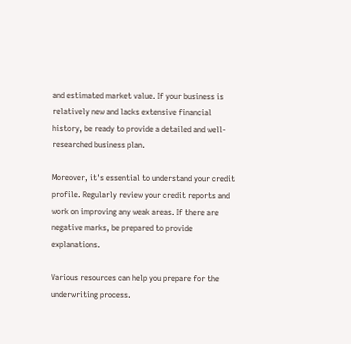and estimated market value. If your business is relatively new and lacks extensive financial history, be ready to provide a detailed and well-researched business plan.

Moreover, it's essential to understand your credit profile. Regularly review your credit reports and work on improving any weak areas. If there are negative marks, be prepared to provide explanations.

Various resources can help you prepare for the underwriting process.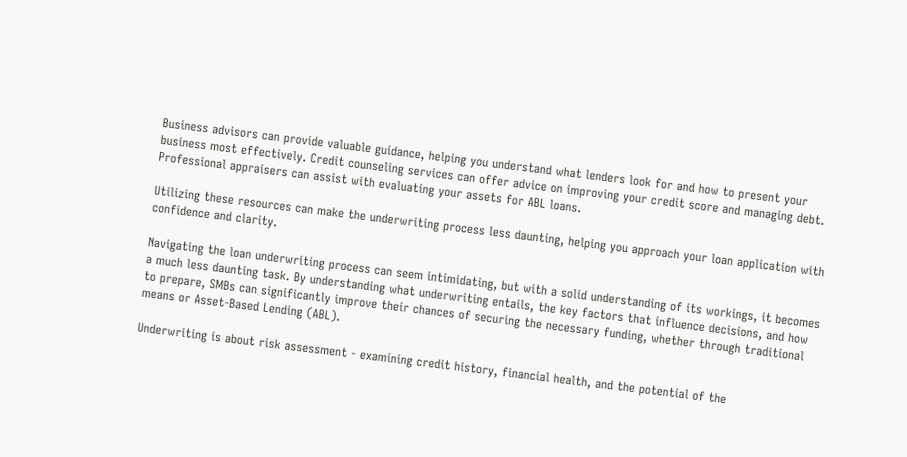Business advisors can provide valuable guidance, helping you understand what lenders look for and how to present your business most effectively. Credit counseling services can offer advice on improving your credit score and managing debt. Professional appraisers can assist with evaluating your assets for ABL loans.

Utilizing these resources can make the underwriting process less daunting, helping you approach your loan application with confidence and clarity.

Navigating the loan underwriting process can seem intimidating, but with a solid understanding of its workings, it becomes a much less daunting task. By understanding what underwriting entails, the key factors that influence decisions, and how to prepare, SMBs can significantly improve their chances of securing the necessary funding, whether through traditional means or Asset-Based Lending (ABL).

Underwriting is about risk assessment - examining credit history, financial health, and the potential of the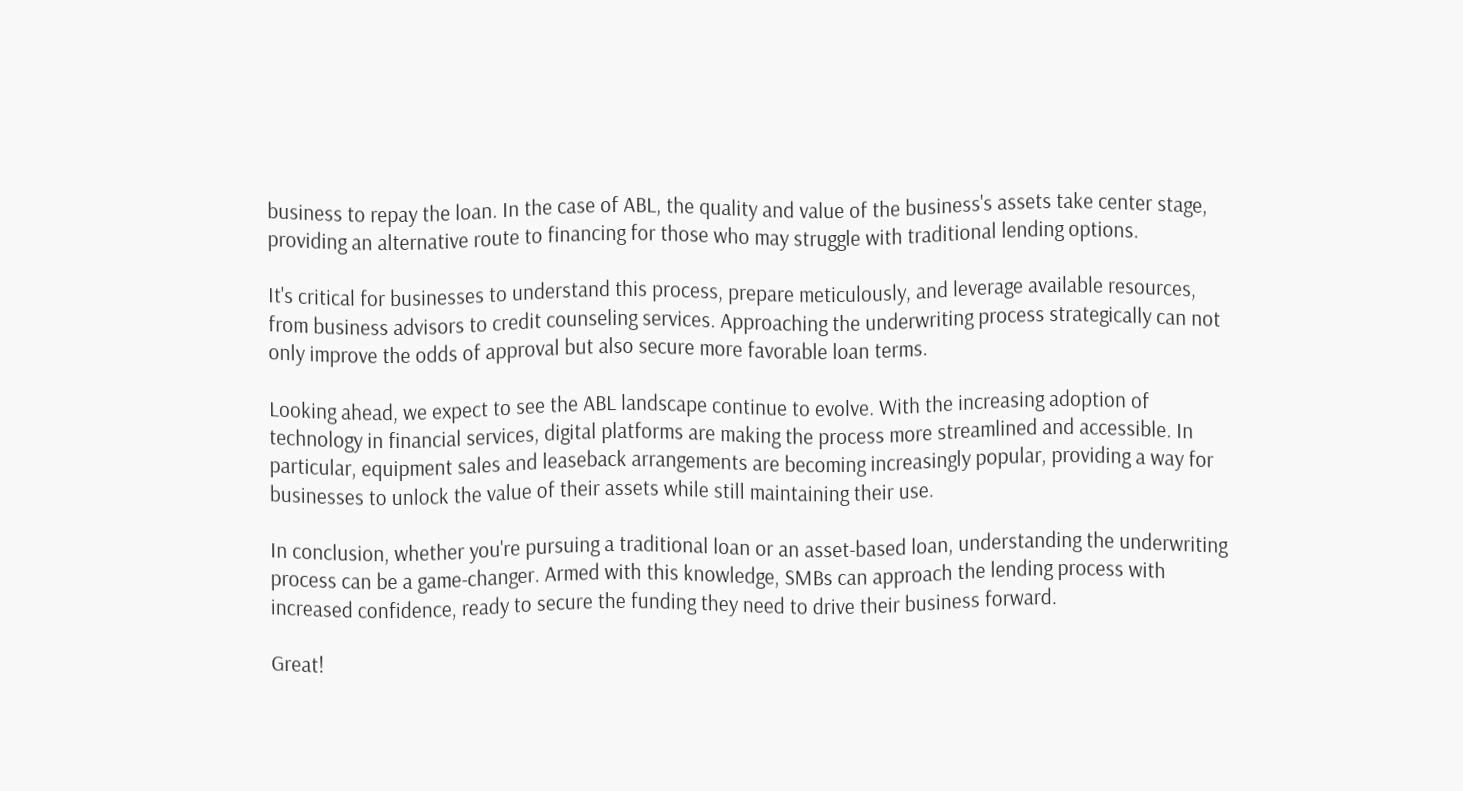business to repay the loan. In the case of ABL, the quality and value of the business's assets take center stage, providing an alternative route to financing for those who may struggle with traditional lending options.

It's critical for businesses to understand this process, prepare meticulously, and leverage available resources, from business advisors to credit counseling services. Approaching the underwriting process strategically can not only improve the odds of approval but also secure more favorable loan terms.

Looking ahead, we expect to see the ABL landscape continue to evolve. With the increasing adoption of technology in financial services, digital platforms are making the process more streamlined and accessible. In particular, equipment sales and leaseback arrangements are becoming increasingly popular, providing a way for businesses to unlock the value of their assets while still maintaining their use.

In conclusion, whether you're pursuing a traditional loan or an asset-based loan, understanding the underwriting process can be a game-changer. Armed with this knowledge, SMBs can approach the lending process with increased confidence, ready to secure the funding they need to drive their business forward.

Great!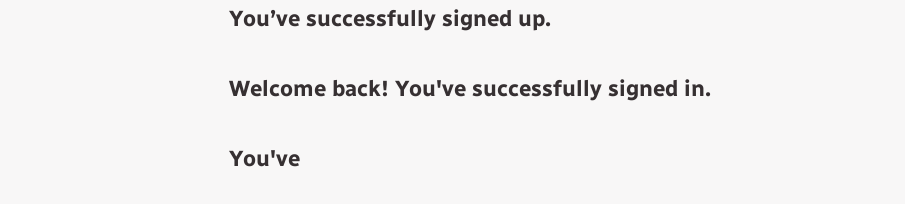You’ve successfully signed up.

Welcome back! You've successfully signed in.

You've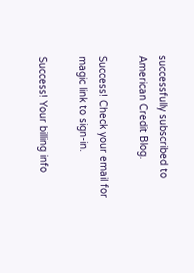successfully subscribed to American Credit Blog.

Success! Check your email for magic link to sign-in.

Success! Your billing info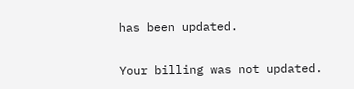has been updated.

Your billing was not updated.